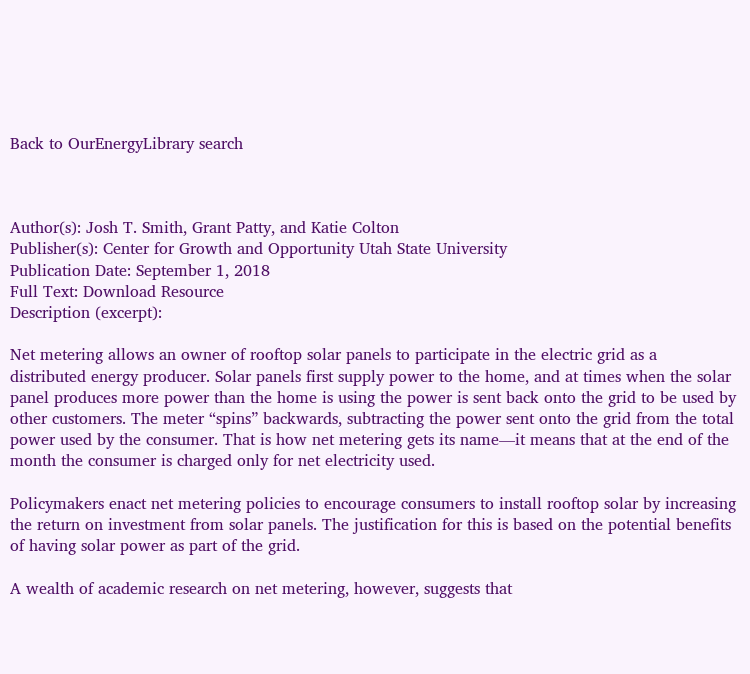Back to OurEnergyLibrary search



Author(s): Josh T. Smith, Grant Patty, and Katie Colton
Publisher(s): Center for Growth and Opportunity Utah State University
Publication Date: September 1, 2018
Full Text: Download Resource
Description (excerpt):

Net metering allows an owner of rooftop solar panels to participate in the electric grid as a distributed energy producer. Solar panels first supply power to the home, and at times when the solar panel produces more power than the home is using the power is sent back onto the grid to be used by other customers. The meter “spins” backwards, subtracting the power sent onto the grid from the total power used by the consumer. That is how net metering gets its name—it means that at the end of the month the consumer is charged only for net electricity used.

Policymakers enact net metering policies to encourage consumers to install rooftop solar by increasing the return on investment from solar panels. The justification for this is based on the potential benefits of having solar power as part of the grid.

A wealth of academic research on net metering, however, suggests that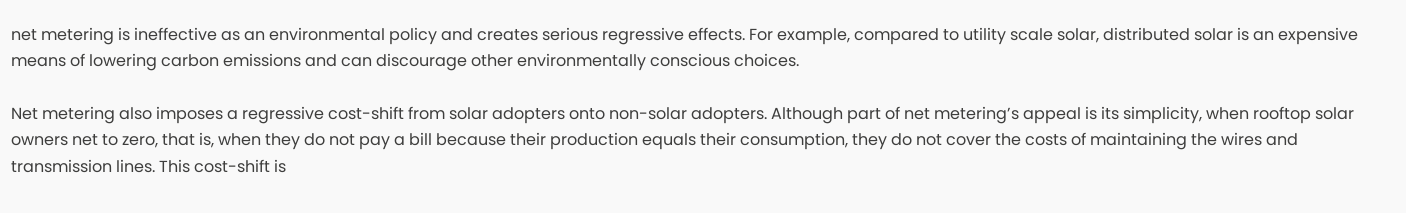net metering is ineffective as an environmental policy and creates serious regressive effects. For example, compared to utility scale solar, distributed solar is an expensive means of lowering carbon emissions and can discourage other environmentally conscious choices.

Net metering also imposes a regressive cost-shift from solar adopters onto non-solar adopters. Although part of net metering’s appeal is its simplicity, when rooftop solar owners net to zero, that is, when they do not pay a bill because their production equals their consumption, they do not cover the costs of maintaining the wires and transmission lines. This cost-shift is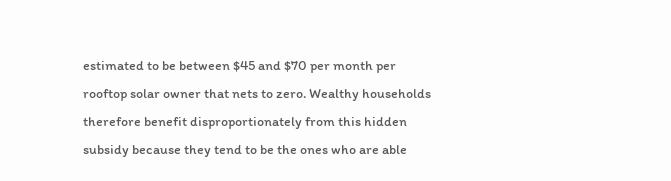estimated to be between $45 and $70 per month per rooftop solar owner that nets to zero. Wealthy households therefore benefit disproportionately from this hidden subsidy because they tend to be the ones who are able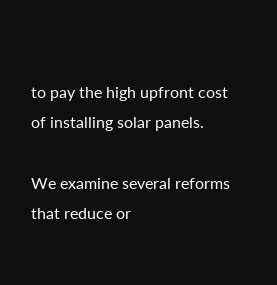to pay the high upfront cost of installing solar panels.

We examine several reforms that reduce or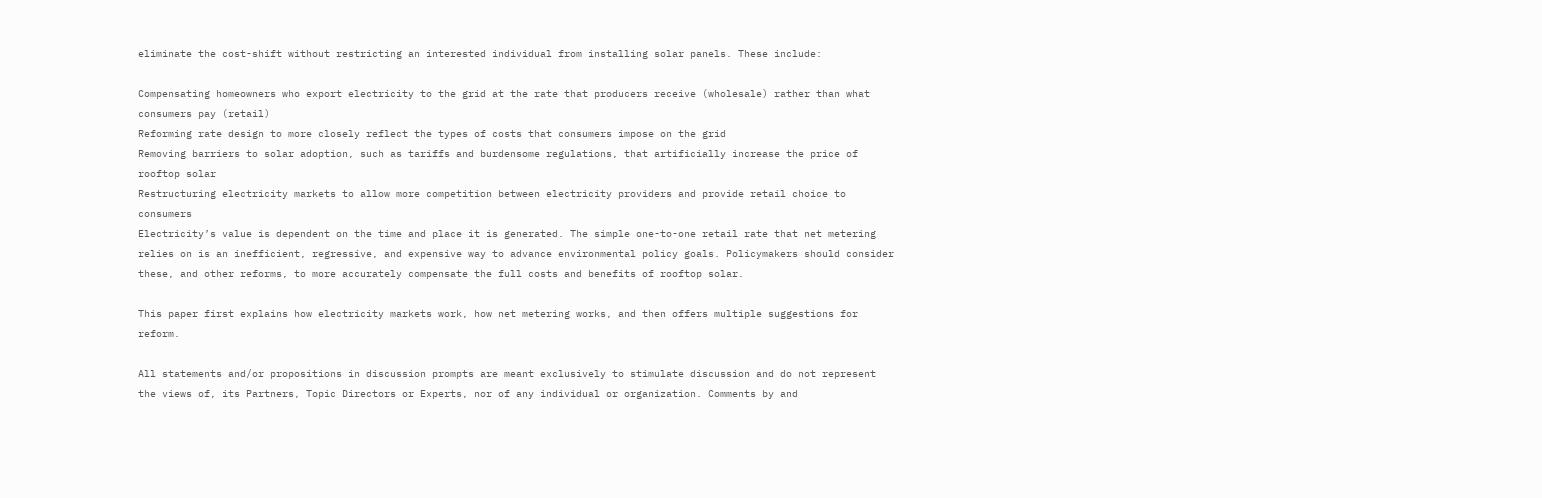eliminate the cost-shift without restricting an interested individual from installing solar panels. These include:

Compensating homeowners who export electricity to the grid at the rate that producers receive (wholesale) rather than what consumers pay (retail)
Reforming rate design to more closely reflect the types of costs that consumers impose on the grid
Removing barriers to solar adoption, such as tariffs and burdensome regulations, that artificially increase the price of rooftop solar
Restructuring electricity markets to allow more competition between electricity providers and provide retail choice to consumers
Electricity’s value is dependent on the time and place it is generated. The simple one-to-one retail rate that net metering relies on is an inefficient, regressive, and expensive way to advance environmental policy goals. Policymakers should consider these, and other reforms, to more accurately compensate the full costs and benefits of rooftop solar.

This paper first explains how electricity markets work, how net metering works, and then offers multiple suggestions for reform.

All statements and/or propositions in discussion prompts are meant exclusively to stimulate discussion and do not represent the views of, its Partners, Topic Directors or Experts, nor of any individual or organization. Comments by and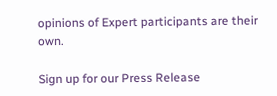opinions of Expert participants are their own.

Sign up for our Press Release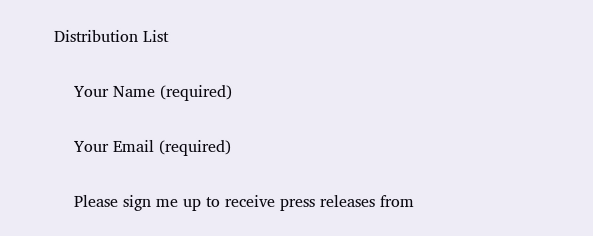Distribution List

    Your Name (required)

    Your Email (required)

    Please sign me up to receive press releases from